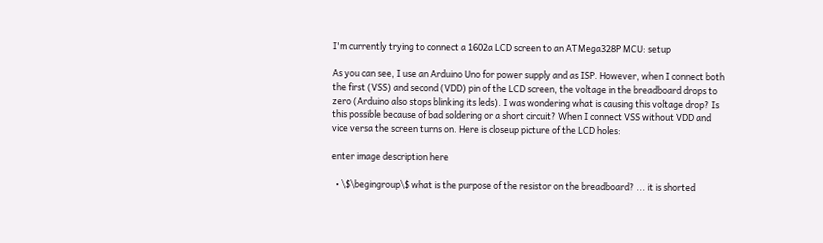I'm currently trying to connect a 1602a LCD screen to an ATMega328P MCU: setup

As you can see, I use an Arduino Uno for power supply and as ISP. However, when I connect both the first (VSS) and second (VDD) pin of the LCD screen, the voltage in the breadboard drops to zero (Arduino also stops blinking its leds). I was wondering what is causing this voltage drop? Is this possible because of bad soldering or a short circuit? When I connect VSS without VDD and vice versa the screen turns on. Here is closeup picture of the LCD holes:

enter image description here

  • \$\begingroup\$ what is the purpose of the resistor on the breadboard? ... it is shorted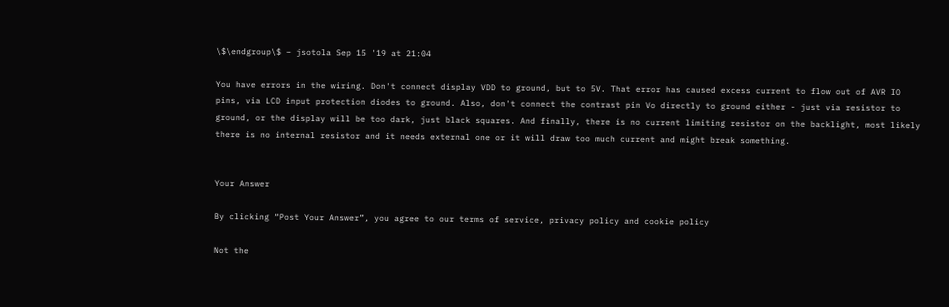\$\endgroup\$ – jsotola Sep 15 '19 at 21:04

You have errors in the wiring. Don't connect display VDD to ground, but to 5V. That error has caused excess current to flow out of AVR IO pins, via LCD input protection diodes to ground. Also, don't connect the contrast pin Vo directly to ground either - just via resistor to ground, or the display will be too dark, just black squares. And finally, there is no current limiting resistor on the backlight, most likely there is no internal resistor and it needs external one or it will draw too much current and might break something.


Your Answer

By clicking “Post Your Answer”, you agree to our terms of service, privacy policy and cookie policy

Not the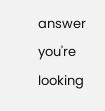answer you're looking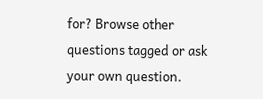for? Browse other questions tagged or ask your own question.